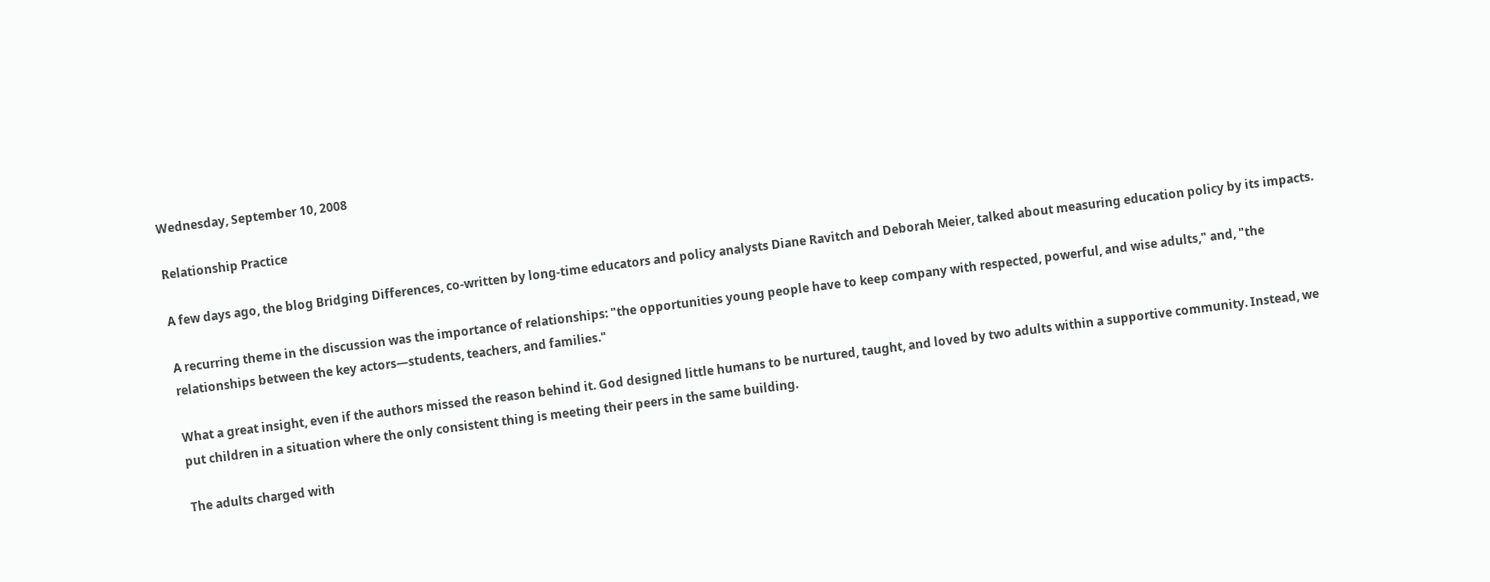Wednesday, September 10, 2008

Relationship Practice

A few days ago, the blog Bridging Differences, co-written by long-time educators and policy analysts Diane Ravitch and Deborah Meier, talked about measuring education policy by its impacts.

A recurring theme in the discussion was the importance of relationships: "the opportunities young people have to keep company with respected, powerful, and wise adults," and, "the relationships between the key actors—students, teachers, and families."

What a great insight, even if the authors missed the reason behind it. God designed little humans to be nurtured, taught, and loved by two adults within a supportive community. Instead, we put children in a situation where the only consistent thing is meeting their peers in the same building.

The adults charged with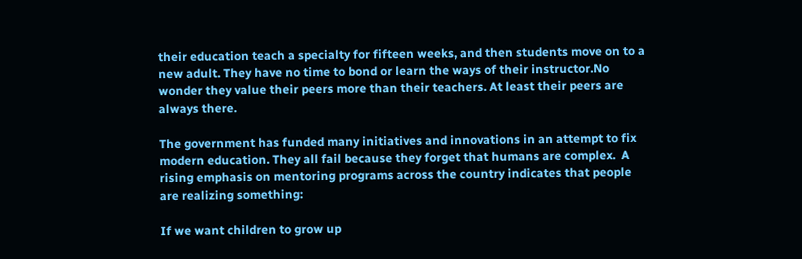their education teach a specialty for fifteen weeks, and then students move on to a new adult. They have no time to bond or learn the ways of their instructor.No wonder they value their peers more than their teachers. At least their peers are always there.

The government has funded many initiatives and innovations in an attempt to fix modern education. They all fail because they forget that humans are complex.  A rising emphasis on mentoring programs across the country indicates that people are realizing something:

If we want children to grow up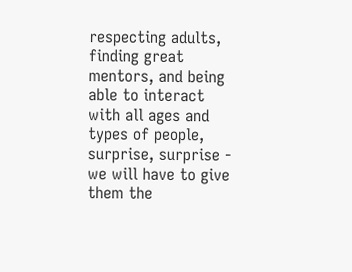respecting adults, finding great mentors, and being able to interact with all ages and types of people, surprise, surprise - we will have to give them the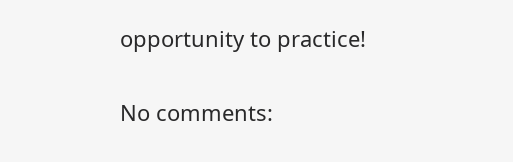opportunity to practice!

No comments: